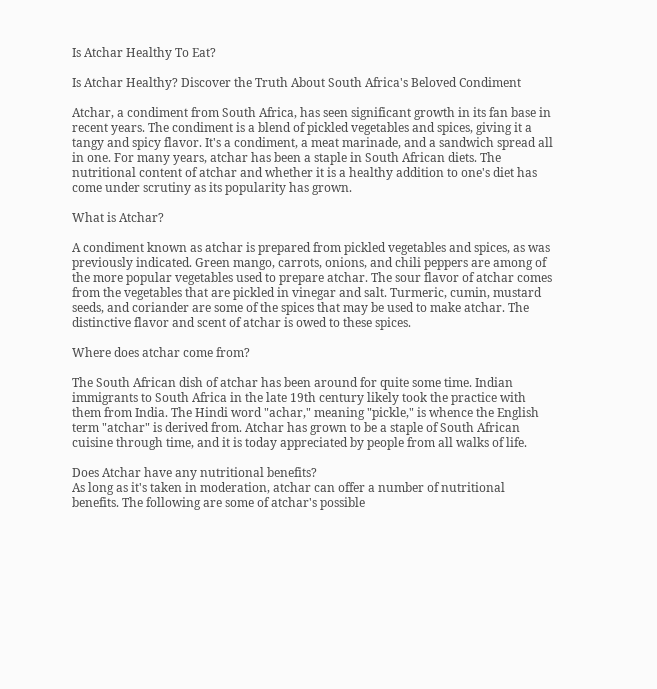Is Atchar Healthy To Eat?

Is Atchar Healthy? Discover the Truth About South Africa's Beloved Condiment

Atchar, a condiment from South Africa, has seen significant growth in its fan base in recent years. The condiment is a blend of pickled vegetables and spices, giving it a tangy and spicy flavor. It's a condiment, a meat marinade, and a sandwich spread all in one. For many years, atchar has been a staple in South African diets. The nutritional content of atchar and whether it is a healthy addition to one's diet has come under scrutiny as its popularity has grown.

What is Atchar?

A condiment known as atchar is prepared from pickled vegetables and spices, as was previously indicated. Green mango, carrots, onions, and chili peppers are among of the more popular vegetables used to prepare atchar. The sour flavor of atchar comes from the vegetables that are pickled in vinegar and salt. Turmeric, cumin, mustard seeds, and coriander are some of the spices that may be used to make atchar. The distinctive flavor and scent of atchar is owed to these spices.

Where does atchar come from?

The South African dish of atchar has been around for quite some time. Indian immigrants to South Africa in the late 19th century likely took the practice with them from India. The Hindi word "achar," meaning "pickle," is whence the English term "atchar" is derived from. Atchar has grown to be a staple of South African cuisine through time, and it is today appreciated by people from all walks of life.

Does Atchar have any nutritional benefits?
As long as it's taken in moderation, atchar can offer a number of nutritional benefits. The following are some of atchar's possible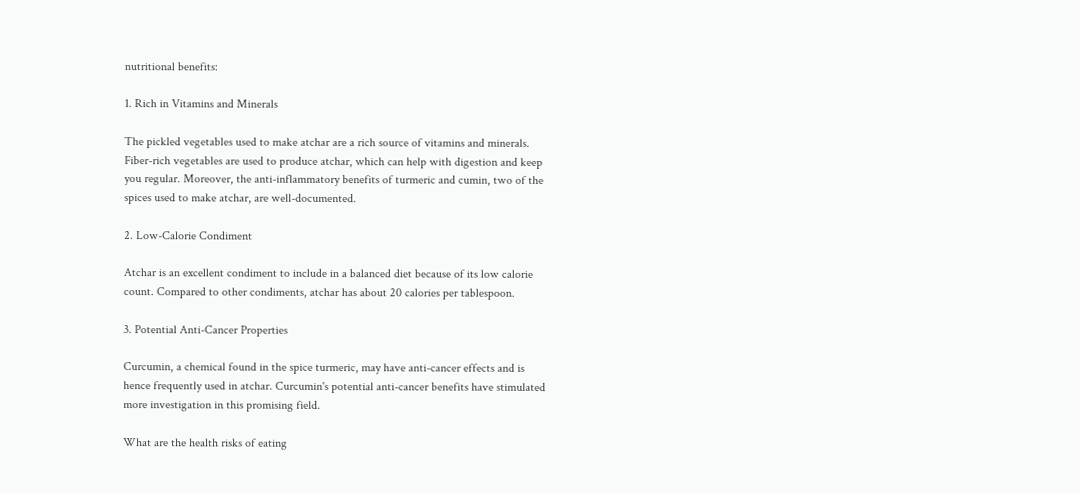nutritional benefits:

1. Rich in Vitamins and Minerals

The pickled vegetables used to make atchar are a rich source of vitamins and minerals. Fiber-rich vegetables are used to produce atchar, which can help with digestion and keep you regular. Moreover, the anti-inflammatory benefits of turmeric and cumin, two of the spices used to make atchar, are well-documented.

2. Low-Calorie Condiment

Atchar is an excellent condiment to include in a balanced diet because of its low calorie count. Compared to other condiments, atchar has about 20 calories per tablespoon.

3. Potential Anti-Cancer Properties

Curcumin, a chemical found in the spice turmeric, may have anti-cancer effects and is hence frequently used in atchar. Curcumin's potential anti-cancer benefits have stimulated more investigation in this promising field.

What are the health risks of eating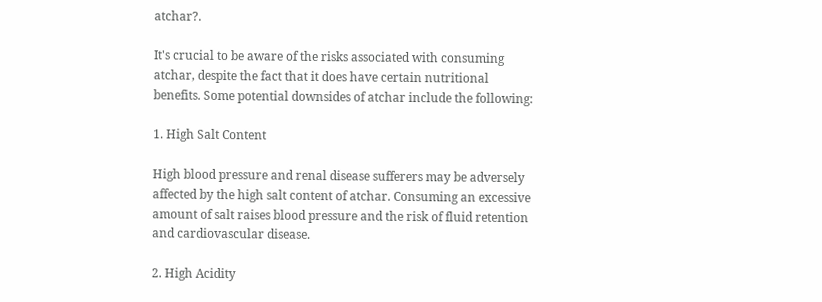atchar?.

It's crucial to be aware of the risks associated with consuming atchar, despite the fact that it does have certain nutritional benefits. Some potential downsides of atchar include the following:

1. High Salt Content

High blood pressure and renal disease sufferers may be adversely affected by the high salt content of atchar. Consuming an excessive amount of salt raises blood pressure and the risk of fluid retention and cardiovascular disease.

2. High Acidity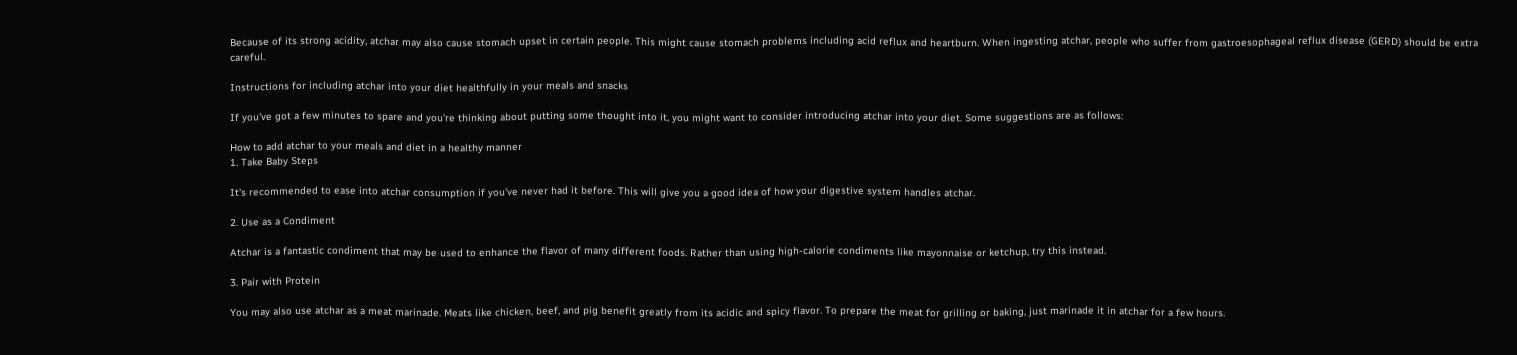Because of its strong acidity, atchar may also cause stomach upset in certain people. This might cause stomach problems including acid reflux and heartburn. When ingesting atchar, people who suffer from gastroesophageal reflux disease (GERD) should be extra careful.

Instructions for including atchar into your diet healthfully in your meals and snacks

If you've got a few minutes to spare and you're thinking about putting some thought into it, you might want to consider introducing atchar into your diet. Some suggestions are as follows:

How to add atchar to your meals and diet in a healthy manner
1. Take Baby Steps

It's recommended to ease into atchar consumption if you've never had it before. This will give you a good idea of how your digestive system handles atchar.

2. Use as a Condiment

Atchar is a fantastic condiment that may be used to enhance the flavor of many different foods. Rather than using high-calorie condiments like mayonnaise or ketchup, try this instead.

3. Pair with Protein

You may also use atchar as a meat marinade. Meats like chicken, beef, and pig benefit greatly from its acidic and spicy flavor. To prepare the meat for grilling or baking, just marinade it in atchar for a few hours.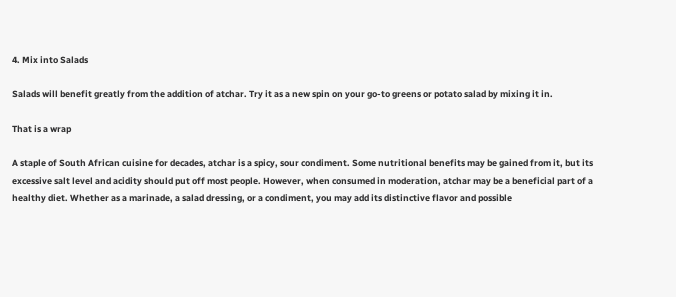4. Mix into Salads

Salads will benefit greatly from the addition of atchar. Try it as a new spin on your go-to greens or potato salad by mixing it in.

That is a wrap

A staple of South African cuisine for decades, atchar is a spicy, sour condiment. Some nutritional benefits may be gained from it, but its excessive salt level and acidity should put off most people. However, when consumed in moderation, atchar may be a beneficial part of a healthy diet. Whether as a marinade, a salad dressing, or a condiment, you may add its distinctive flavor and possible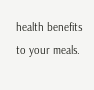health benefits to your meals.